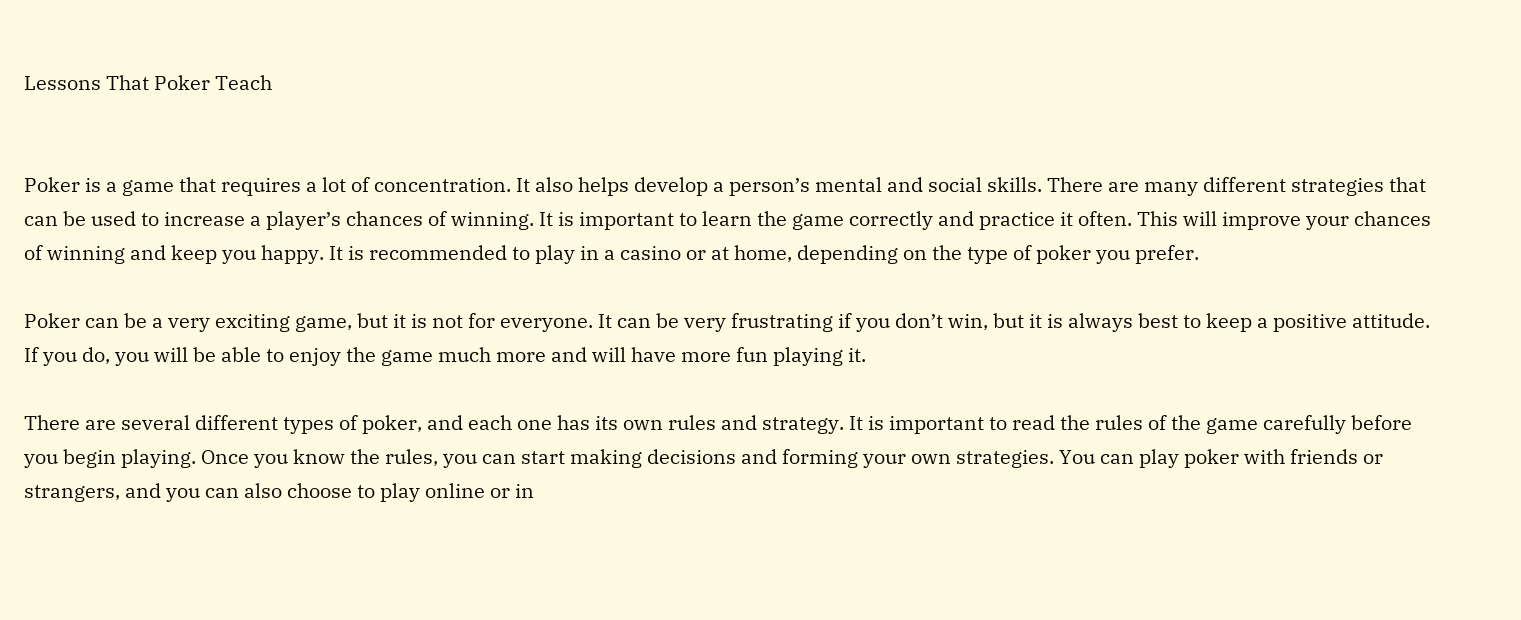Lessons That Poker Teach


Poker is a game that requires a lot of concentration. It also helps develop a person’s mental and social skills. There are many different strategies that can be used to increase a player’s chances of winning. It is important to learn the game correctly and practice it often. This will improve your chances of winning and keep you happy. It is recommended to play in a casino or at home, depending on the type of poker you prefer.

Poker can be a very exciting game, but it is not for everyone. It can be very frustrating if you don’t win, but it is always best to keep a positive attitude. If you do, you will be able to enjoy the game much more and will have more fun playing it.

There are several different types of poker, and each one has its own rules and strategy. It is important to read the rules of the game carefully before you begin playing. Once you know the rules, you can start making decisions and forming your own strategies. You can play poker with friends or strangers, and you can also choose to play online or in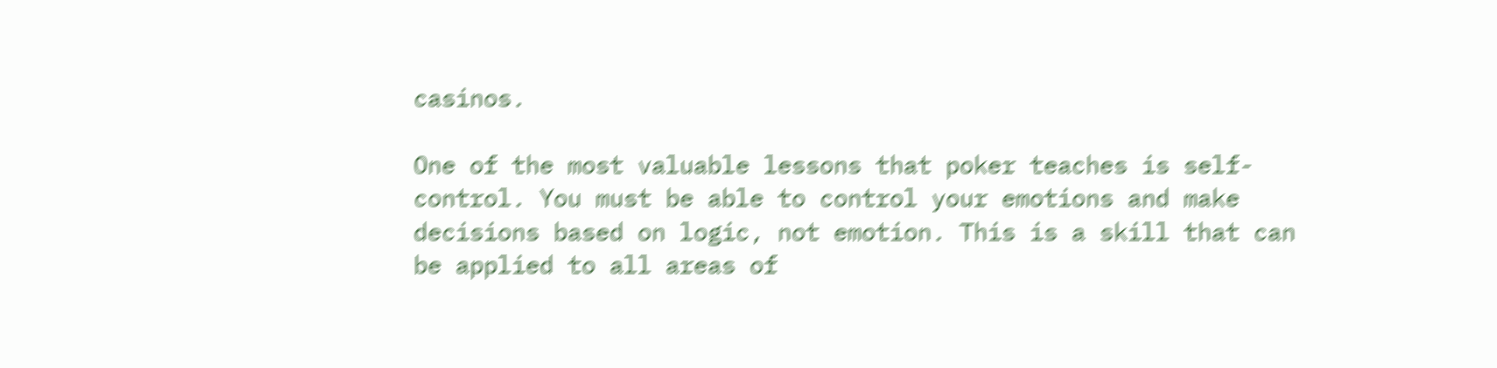casinos.

One of the most valuable lessons that poker teaches is self-control. You must be able to control your emotions and make decisions based on logic, not emotion. This is a skill that can be applied to all areas of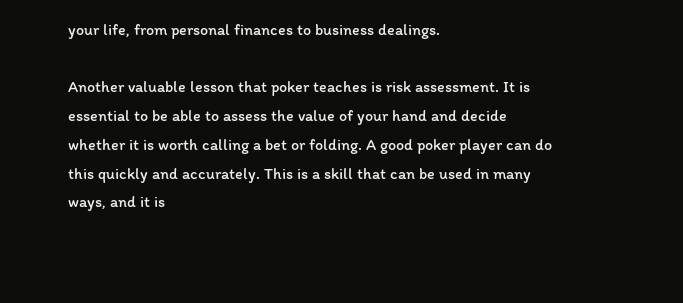your life, from personal finances to business dealings.

Another valuable lesson that poker teaches is risk assessment. It is essential to be able to assess the value of your hand and decide whether it is worth calling a bet or folding. A good poker player can do this quickly and accurately. This is a skill that can be used in many ways, and it is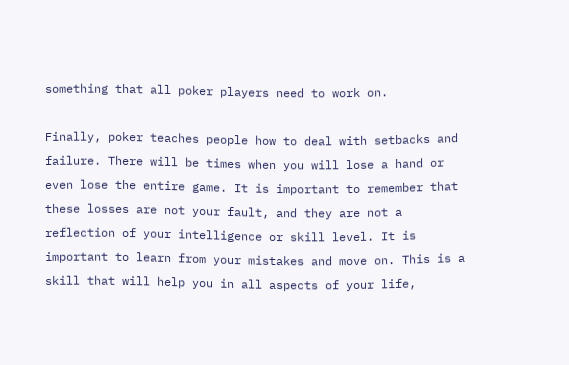something that all poker players need to work on.

Finally, poker teaches people how to deal with setbacks and failure. There will be times when you will lose a hand or even lose the entire game. It is important to remember that these losses are not your fault, and they are not a reflection of your intelligence or skill level. It is important to learn from your mistakes and move on. This is a skill that will help you in all aspects of your life,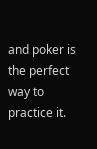and poker is the perfect way to practice it.